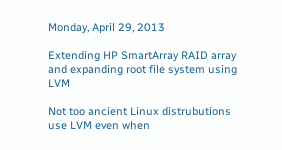Monday, April 29, 2013

Extending HP SmartArray RAID array and expanding root file system using LVM

Not too ancient Linux distrubutions use LVM even when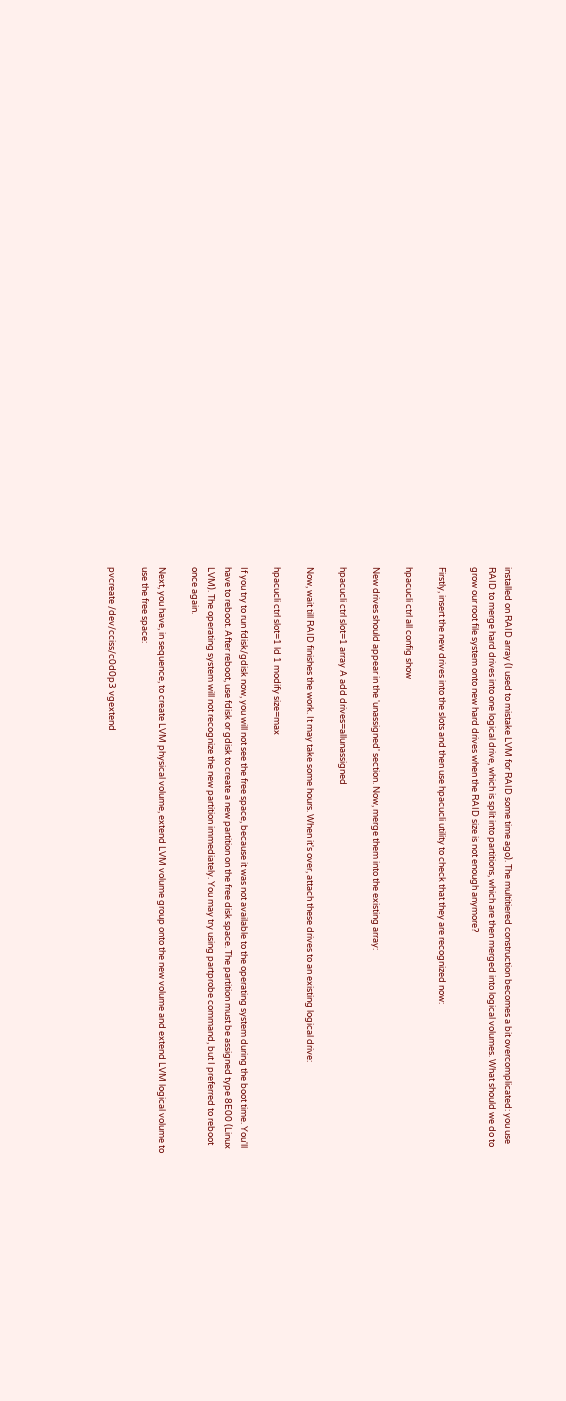installed on RAID array (I used to mistake LVM for RAID some time ago). The multitiered construction becomes a bit overcomplicated: you use RAID to merge hard drives into one logical drive, which is split into partitions, which are then merged into logical volumes. What should we do to grow our root file system onto new hard drives when the RAID size is not enough anymore?

Firstly, insert the new drives into the slots and then use hpacucli utility to check that they are recognized now:

hpacucli ctrl all config show

New drives should appear in the 'unassigned' section. Now, merge them into the existing array:

hpacucli ctrl slot=1 array A add drives=allunassigned

Now, wait till RAID finishes the work. It may take some hours. When it's over, attach these drives to an existing logical drive:

hpacucli ctrl slot=1 ld 1 modify size=max

If you try to run fdisk/gdisk now, you will not see the free space, because it was not available to the operating system during the boot time. You'll have to reboot. After reboot, use fdisk or gdisk to create a new partition on the free disk space. The partition must be assigned type 8E00 (Linux LVM). The operating system will not recognize the new partition immediately. You may try using partprobe command, but I preferred to reboot once again.

Next, you have, in sequence, to create LVM physical volume, extend LVM volume group onto the new volume and extend LVM logical volume to use the free space:

pvcreate /dev/cciss/c0d0p3 vgextend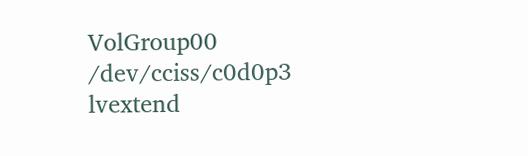VolGroup00 /dev/cciss/c0d0p3 lvextend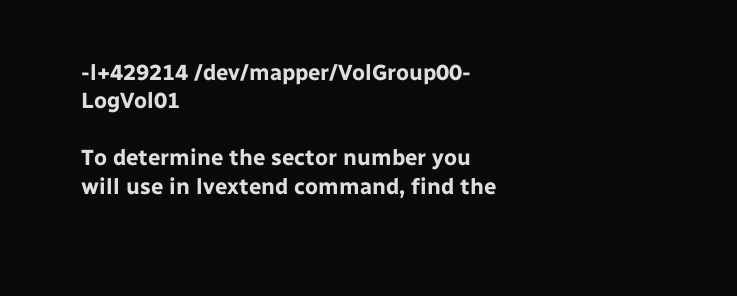-l+429214 /dev/mapper/VolGroup00-LogVol01

To determine the sector number you will use in lvextend command, find the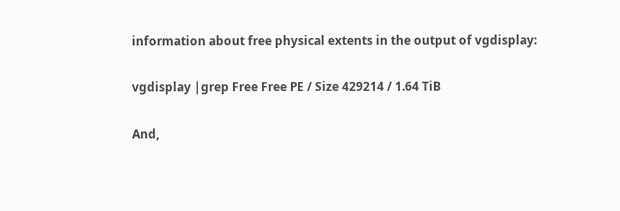information about free physical extents in the output of vgdisplay:

vgdisplay |grep Free Free PE / Size 429214 / 1.64 TiB

And,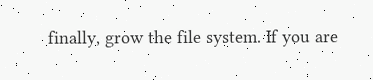finally, grow the file system. If you are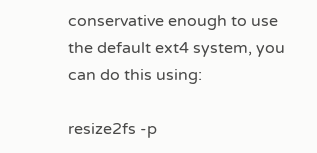conservative enough to use the default ext4 system, you can do this using:

resize2fs -p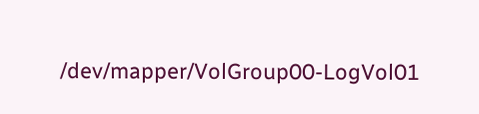/dev/mapper/VolGroup00-LogVol01